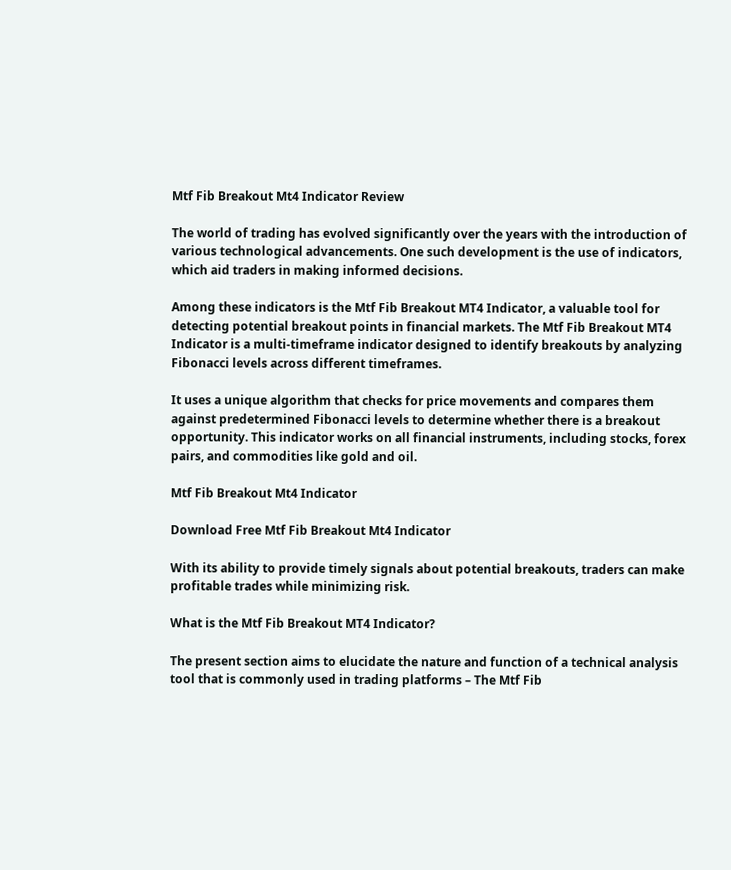Mtf Fib Breakout Mt4 Indicator Review

The world of trading has evolved significantly over the years with the introduction of various technological advancements. One such development is the use of indicators, which aid traders in making informed decisions.

Among these indicators is the Mtf Fib Breakout MT4 Indicator, a valuable tool for detecting potential breakout points in financial markets. The Mtf Fib Breakout MT4 Indicator is a multi-timeframe indicator designed to identify breakouts by analyzing Fibonacci levels across different timeframes.

It uses a unique algorithm that checks for price movements and compares them against predetermined Fibonacci levels to determine whether there is a breakout opportunity. This indicator works on all financial instruments, including stocks, forex pairs, and commodities like gold and oil.

Mtf Fib Breakout Mt4 Indicator

Download Free Mtf Fib Breakout Mt4 Indicator

With its ability to provide timely signals about potential breakouts, traders can make profitable trades while minimizing risk.

What is the Mtf Fib Breakout MT4 Indicator?

The present section aims to elucidate the nature and function of a technical analysis tool that is commonly used in trading platforms – The Mtf Fib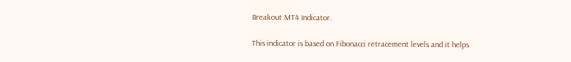Breakout MT4 Indicator.

This indicator is based on Fibonacci retracement levels and it helps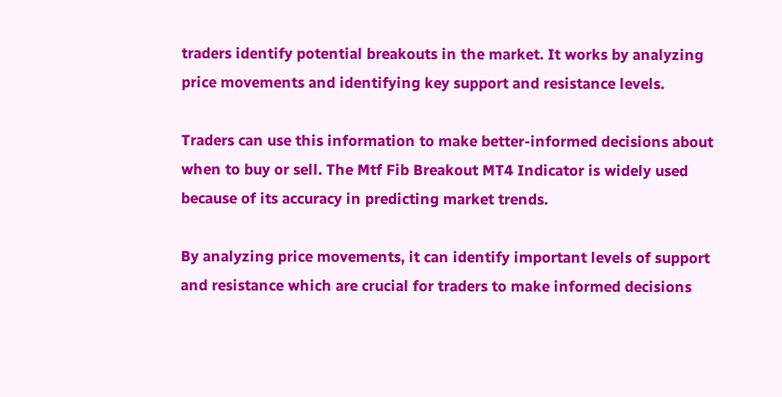traders identify potential breakouts in the market. It works by analyzing price movements and identifying key support and resistance levels.

Traders can use this information to make better-informed decisions about when to buy or sell. The Mtf Fib Breakout MT4 Indicator is widely used because of its accuracy in predicting market trends.

By analyzing price movements, it can identify important levels of support and resistance which are crucial for traders to make informed decisions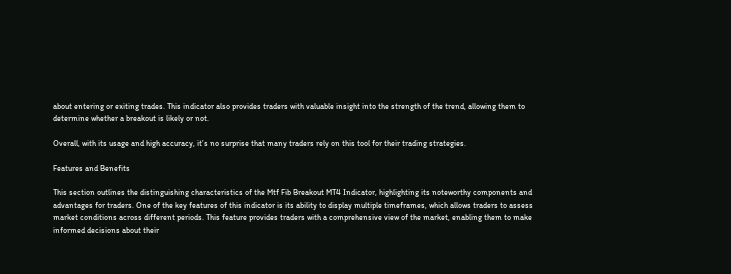about entering or exiting trades. This indicator also provides traders with valuable insight into the strength of the trend, allowing them to determine whether a breakout is likely or not.

Overall, with its usage and high accuracy, it’s no surprise that many traders rely on this tool for their trading strategies.

Features and Benefits

This section outlines the distinguishing characteristics of the Mtf Fib Breakout MT4 Indicator, highlighting its noteworthy components and advantages for traders. One of the key features of this indicator is its ability to display multiple timeframes, which allows traders to assess market conditions across different periods. This feature provides traders with a comprehensive view of the market, enabling them to make informed decisions about their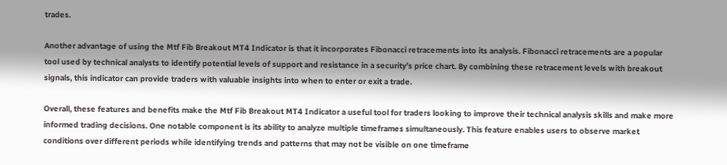trades.

Another advantage of using the Mtf Fib Breakout MT4 Indicator is that it incorporates Fibonacci retracements into its analysis. Fibonacci retracements are a popular tool used by technical analysts to identify potential levels of support and resistance in a security’s price chart. By combining these retracement levels with breakout signals, this indicator can provide traders with valuable insights into when to enter or exit a trade.

Overall, these features and benefits make the Mtf Fib Breakout MT4 Indicator a useful tool for traders looking to improve their technical analysis skills and make more informed trading decisions. One notable component is its ability to analyze multiple timeframes simultaneously. This feature enables users to observe market conditions over different periods while identifying trends and patterns that may not be visible on one timeframe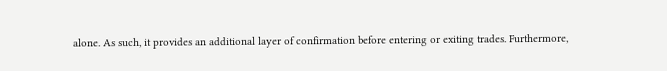alone. As such, it provides an additional layer of confirmation before entering or exiting trades. Furthermore,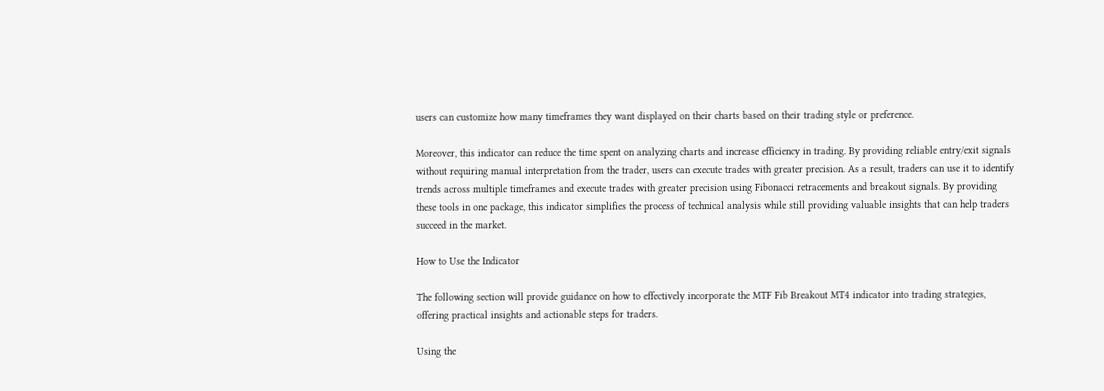users can customize how many timeframes they want displayed on their charts based on their trading style or preference.

Moreover, this indicator can reduce the time spent on analyzing charts and increase efficiency in trading. By providing reliable entry/exit signals without requiring manual interpretation from the trader, users can execute trades with greater precision. As a result, traders can use it to identify trends across multiple timeframes and execute trades with greater precision using Fibonacci retracements and breakout signals. By providing these tools in one package, this indicator simplifies the process of technical analysis while still providing valuable insights that can help traders succeed in the market.

How to Use the Indicator

The following section will provide guidance on how to effectively incorporate the MTF Fib Breakout MT4 indicator into trading strategies, offering practical insights and actionable steps for traders.

Using the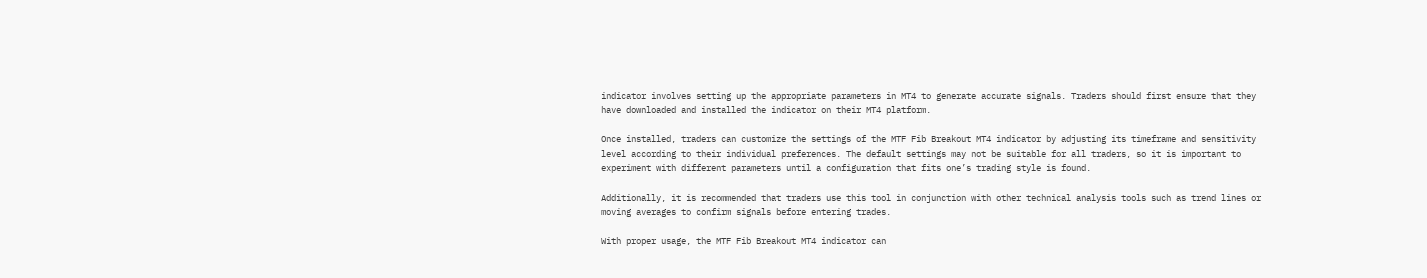indicator involves setting up the appropriate parameters in MT4 to generate accurate signals. Traders should first ensure that they have downloaded and installed the indicator on their MT4 platform.

Once installed, traders can customize the settings of the MTF Fib Breakout MT4 indicator by adjusting its timeframe and sensitivity level according to their individual preferences. The default settings may not be suitable for all traders, so it is important to experiment with different parameters until a configuration that fits one’s trading style is found.

Additionally, it is recommended that traders use this tool in conjunction with other technical analysis tools such as trend lines or moving averages to confirm signals before entering trades.

With proper usage, the MTF Fib Breakout MT4 indicator can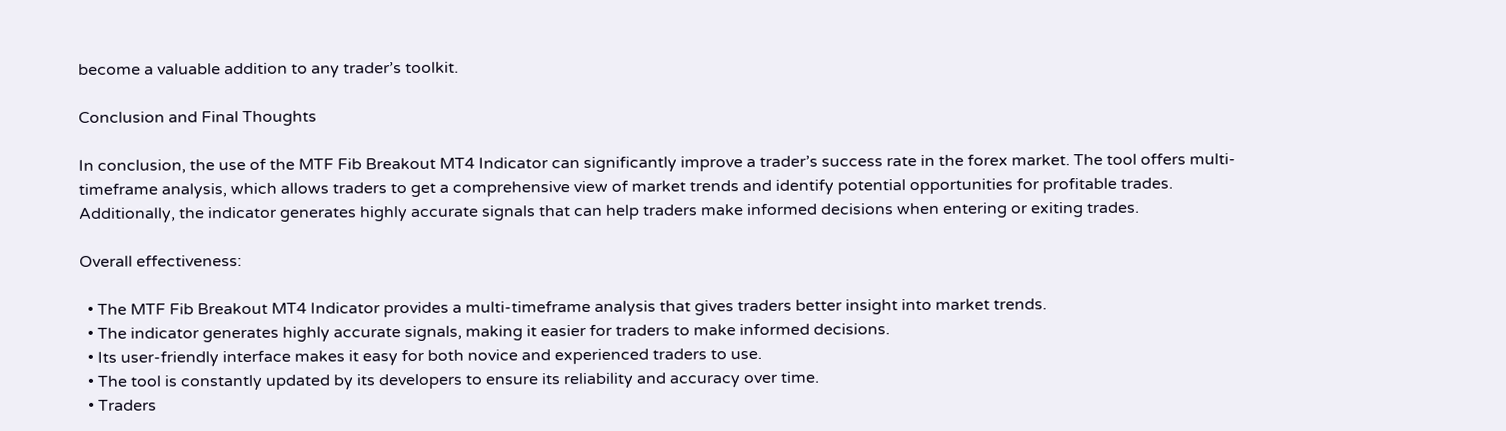become a valuable addition to any trader’s toolkit.

Conclusion and Final Thoughts

In conclusion, the use of the MTF Fib Breakout MT4 Indicator can significantly improve a trader’s success rate in the forex market. The tool offers multi-timeframe analysis, which allows traders to get a comprehensive view of market trends and identify potential opportunities for profitable trades. Additionally, the indicator generates highly accurate signals that can help traders make informed decisions when entering or exiting trades.

Overall effectiveness:

  • The MTF Fib Breakout MT4 Indicator provides a multi-timeframe analysis that gives traders better insight into market trends.
  • The indicator generates highly accurate signals, making it easier for traders to make informed decisions.
  • Its user-friendly interface makes it easy for both novice and experienced traders to use.
  • The tool is constantly updated by its developers to ensure its reliability and accuracy over time.
  • Traders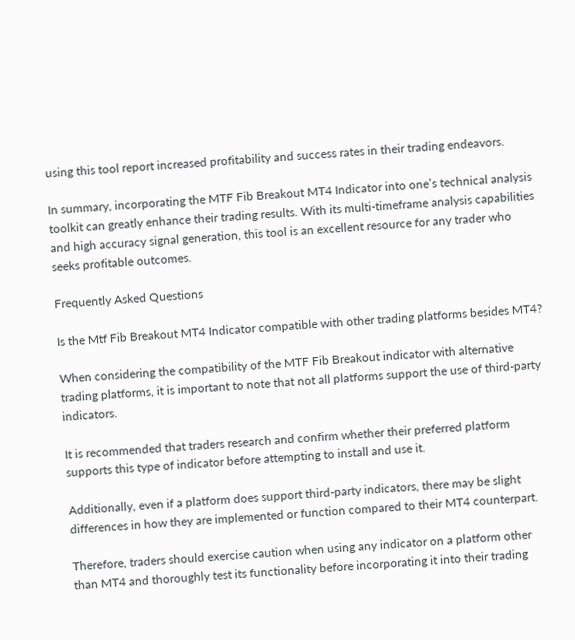using this tool report increased profitability and success rates in their trading endeavors.

In summary, incorporating the MTF Fib Breakout MT4 Indicator into one’s technical analysis toolkit can greatly enhance their trading results. With its multi-timeframe analysis capabilities and high accuracy signal generation, this tool is an excellent resource for any trader who seeks profitable outcomes.

Frequently Asked Questions

Is the Mtf Fib Breakout MT4 Indicator compatible with other trading platforms besides MT4?

When considering the compatibility of the MTF Fib Breakout indicator with alternative trading platforms, it is important to note that not all platforms support the use of third-party indicators.

It is recommended that traders research and confirm whether their preferred platform supports this type of indicator before attempting to install and use it.

Additionally, even if a platform does support third-party indicators, there may be slight differences in how they are implemented or function compared to their MT4 counterpart.

Therefore, traders should exercise caution when using any indicator on a platform other than MT4 and thoroughly test its functionality before incorporating it into their trading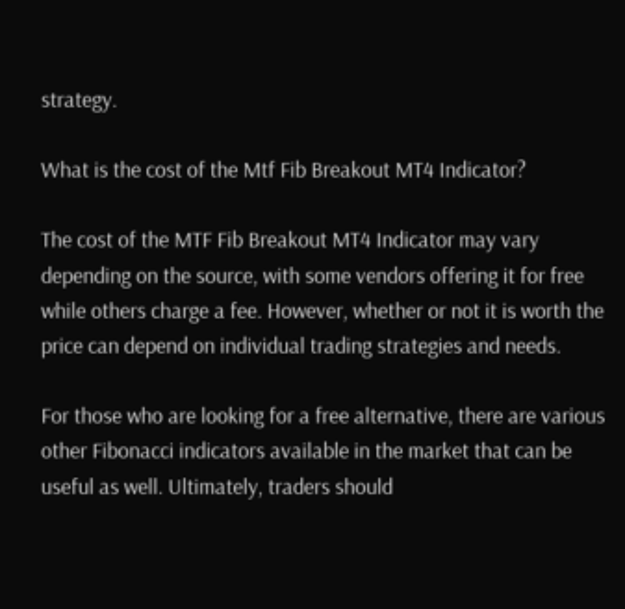strategy.

What is the cost of the Mtf Fib Breakout MT4 Indicator?

The cost of the MTF Fib Breakout MT4 Indicator may vary depending on the source, with some vendors offering it for free while others charge a fee. However, whether or not it is worth the price can depend on individual trading strategies and needs.

For those who are looking for a free alternative, there are various other Fibonacci indicators available in the market that can be useful as well. Ultimately, traders should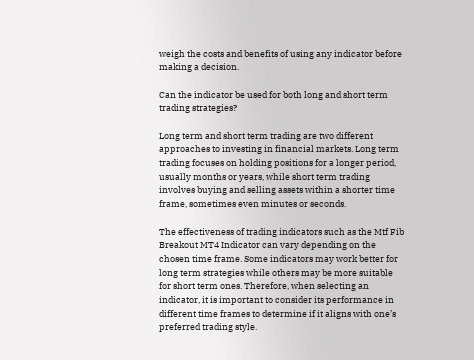weigh the costs and benefits of using any indicator before making a decision.

Can the indicator be used for both long and short term trading strategies?

Long term and short term trading are two different approaches to investing in financial markets. Long term trading focuses on holding positions for a longer period, usually months or years, while short term trading involves buying and selling assets within a shorter time frame, sometimes even minutes or seconds.

The effectiveness of trading indicators such as the Mtf Fib Breakout MT4 Indicator can vary depending on the chosen time frame. Some indicators may work better for long term strategies while others may be more suitable for short term ones. Therefore, when selecting an indicator, it is important to consider its performance in different time frames to determine if it aligns with one’s preferred trading style.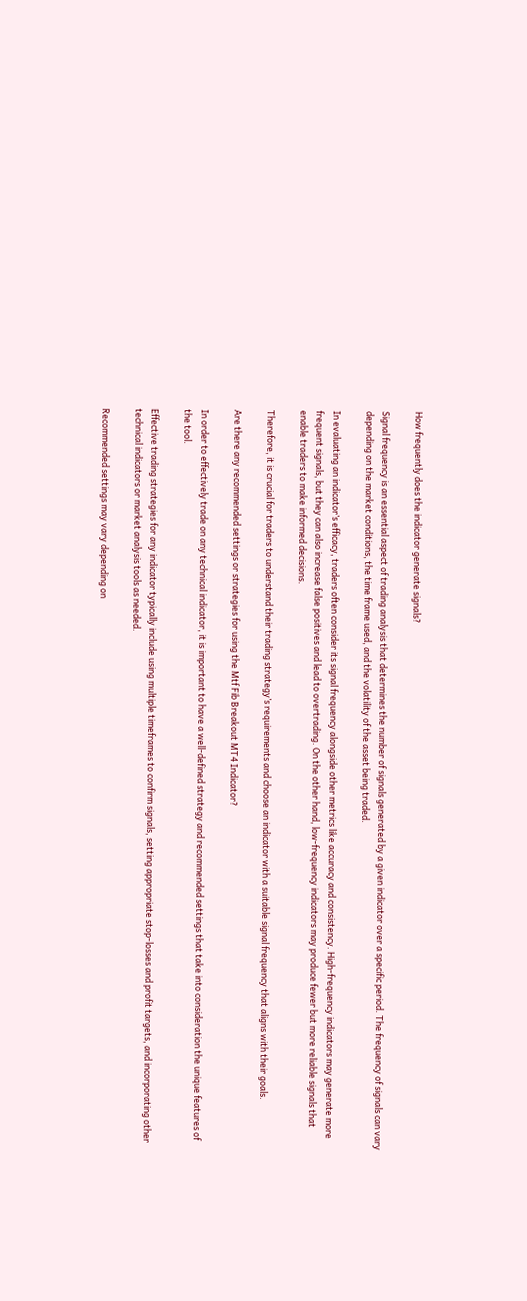How frequently does the indicator generate signals?

Signal frequency is an essential aspect of trading analysis that determines the number of signals generated by a given indicator over a specific period. The frequency of signals can vary depending on the market conditions, the time frame used, and the volatility of the asset being traded.

In evaluating an indicator’s efficacy, traders often consider its signal frequency alongside other metrics like accuracy and consistency. High-frequency indicators may generate more frequent signals, but they can also increase false positives and lead to overtrading. On the other hand, low-frequency indicators may produce fewer but more reliable signals that enable traders to make informed decisions.

Therefore, it is crucial for traders to understand their trading strategy’s requirements and choose an indicator with a suitable signal frequency that aligns with their goals.

Are there any recommended settings or strategies for using the Mtf Fib Breakout MT4 Indicator?

In order to effectively trade on any technical indicator, it is important to have a well-defined strategy and recommended settings that take into consideration the unique features of the tool.

Effective trading strategies for any indicator typically include using multiple timeframes to confirm signals, setting appropriate stop-losses and profit targets, and incorporating other technical indicators or market analysis tools as needed.

Recommended settings may vary depending on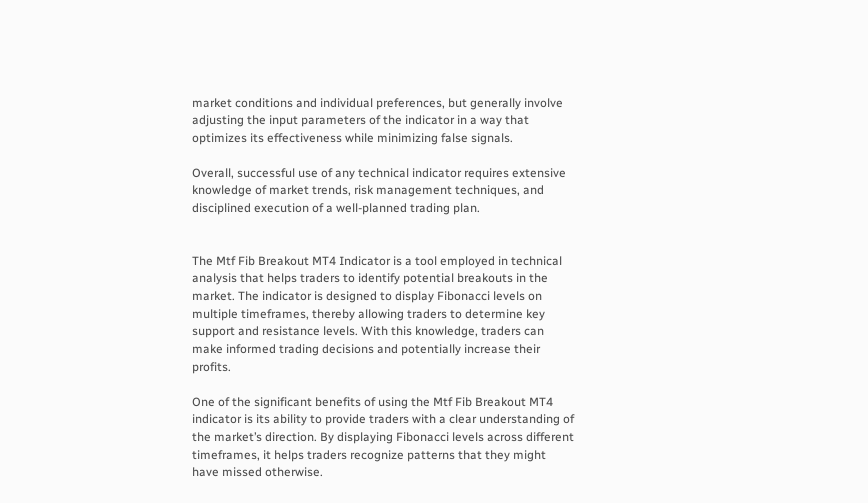market conditions and individual preferences, but generally involve adjusting the input parameters of the indicator in a way that optimizes its effectiveness while minimizing false signals.

Overall, successful use of any technical indicator requires extensive knowledge of market trends, risk management techniques, and disciplined execution of a well-planned trading plan.


The Mtf Fib Breakout MT4 Indicator is a tool employed in technical analysis that helps traders to identify potential breakouts in the market. The indicator is designed to display Fibonacci levels on multiple timeframes, thereby allowing traders to determine key support and resistance levels. With this knowledge, traders can make informed trading decisions and potentially increase their profits.

One of the significant benefits of using the Mtf Fib Breakout MT4 indicator is its ability to provide traders with a clear understanding of the market’s direction. By displaying Fibonacci levels across different timeframes, it helps traders recognize patterns that they might have missed otherwise.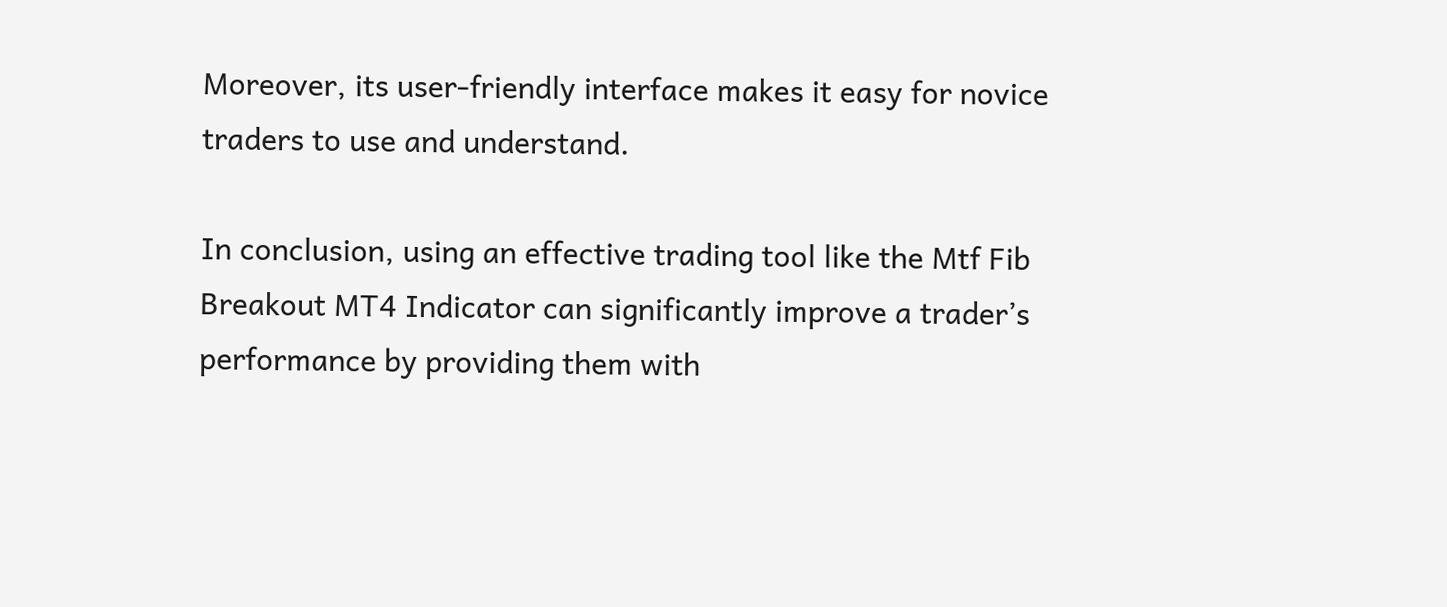Moreover, its user-friendly interface makes it easy for novice traders to use and understand.

In conclusion, using an effective trading tool like the Mtf Fib Breakout MT4 Indicator can significantly improve a trader’s performance by providing them with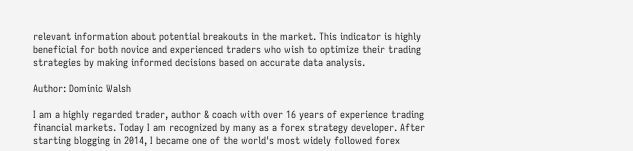relevant information about potential breakouts in the market. This indicator is highly beneficial for both novice and experienced traders who wish to optimize their trading strategies by making informed decisions based on accurate data analysis.

Author: Dominic Walsh

I am a highly regarded trader, author & coach with over 16 years of experience trading financial markets. Today I am recognized by many as a forex strategy developer. After starting blogging in 2014, I became one of the world's most widely followed forex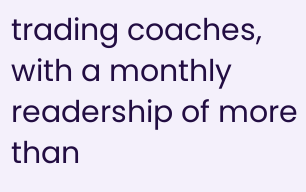trading coaches, with a monthly readership of more than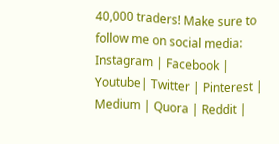40,000 traders! Make sure to follow me on social media: Instagram | Facebook | Youtube| Twitter | Pinterest | Medium | Quora | Reddit |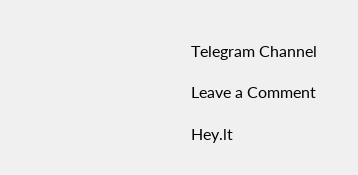Telegram Channel

Leave a Comment

Hey.lt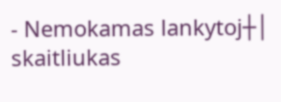- Nemokamas lankytoj┼│ skaitliukas